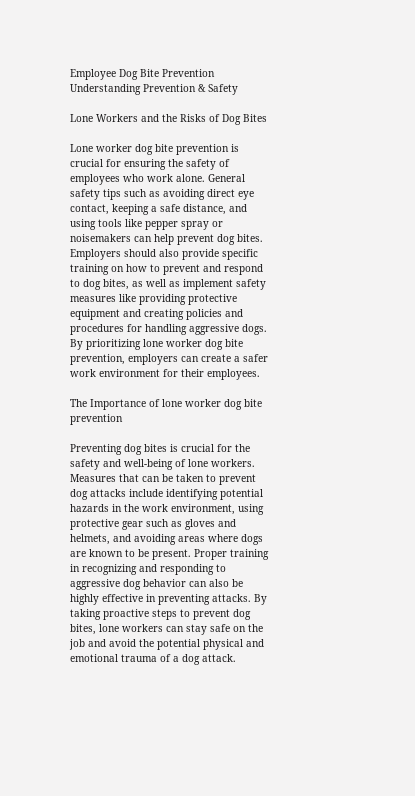Employee Dog Bite Prevention Understanding Prevention & Safety

Lone Workers and the Risks of Dog Bites

Lone worker dog bite prevention is crucial for ensuring the safety of employees who work alone. General safety tips such as avoiding direct eye contact, keeping a safe distance, and using tools like pepper spray or noisemakers can help prevent dog bites. Employers should also provide specific training on how to prevent and respond to dog bites, as well as implement safety measures like providing protective equipment and creating policies and procedures for handling aggressive dogs. By prioritizing lone worker dog bite prevention, employers can create a safer work environment for their employees.

The Importance of lone worker dog bite prevention

Preventing dog bites is crucial for the safety and well-being of lone workers. Measures that can be taken to prevent dog attacks include identifying potential hazards in the work environment, using protective gear such as gloves and helmets, and avoiding areas where dogs are known to be present. Proper training in recognizing and responding to aggressive dog behavior can also be highly effective in preventing attacks. By taking proactive steps to prevent dog bites, lone workers can stay safe on the job and avoid the potential physical and emotional trauma of a dog attack.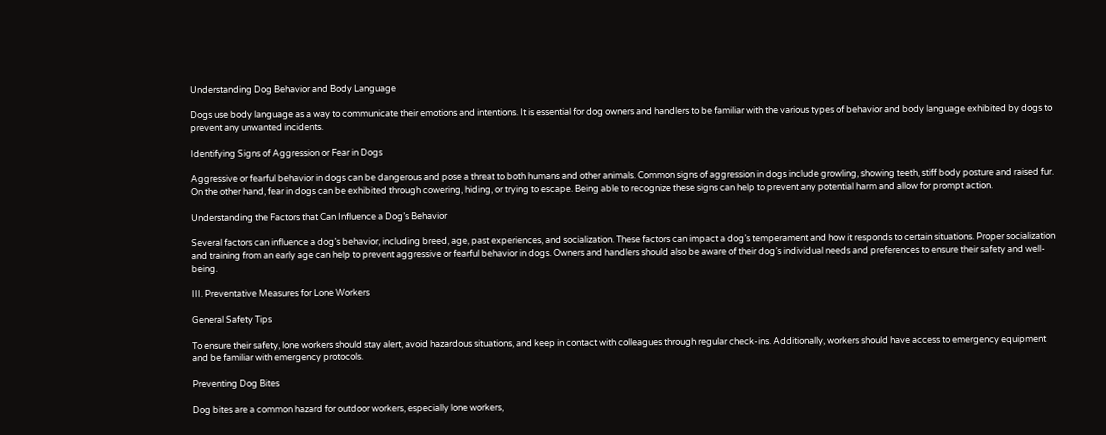Understanding Dog Behavior and Body Language

Dogs use body language as a way to communicate their emotions and intentions. It is essential for dog owners and handlers to be familiar with the various types of behavior and body language exhibited by dogs to prevent any unwanted incidents.

Identifying Signs of Aggression or Fear in Dogs

Aggressive or fearful behavior in dogs can be dangerous and pose a threat to both humans and other animals. Common signs of aggression in dogs include growling, showing teeth, stiff body posture and raised fur. On the other hand, fear in dogs can be exhibited through cowering, hiding, or trying to escape. Being able to recognize these signs can help to prevent any potential harm and allow for prompt action.

Understanding the Factors that Can Influence a Dog’s Behavior

Several factors can influence a dog’s behavior, including breed, age, past experiences, and socialization. These factors can impact a dog’s temperament and how it responds to certain situations. Proper socialization and training from an early age can help to prevent aggressive or fearful behavior in dogs. Owners and handlers should also be aware of their dog’s individual needs and preferences to ensure their safety and well-being.

III. Preventative Measures for Lone Workers

General Safety Tips

To ensure their safety, lone workers should stay alert, avoid hazardous situations, and keep in contact with colleagues through regular check-ins. Additionally, workers should have access to emergency equipment and be familiar with emergency protocols.

Preventing Dog Bites

Dog bites are a common hazard for outdoor workers, especially lone workers,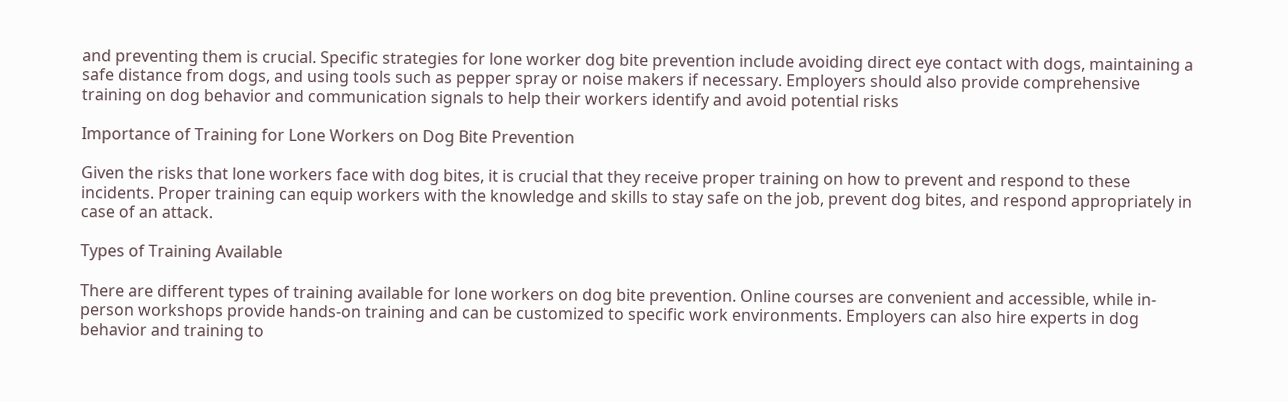and preventing them is crucial. Specific strategies for lone worker dog bite prevention include avoiding direct eye contact with dogs, maintaining a safe distance from dogs, and using tools such as pepper spray or noise makers if necessary. Employers should also provide comprehensive training on dog behavior and communication signals to help their workers identify and avoid potential risks

Importance of Training for Lone Workers on Dog Bite Prevention

Given the risks that lone workers face with dog bites, it is crucial that they receive proper training on how to prevent and respond to these incidents. Proper training can equip workers with the knowledge and skills to stay safe on the job, prevent dog bites, and respond appropriately in case of an attack.

Types of Training Available

There are different types of training available for lone workers on dog bite prevention. Online courses are convenient and accessible, while in-person workshops provide hands-on training and can be customized to specific work environments. Employers can also hire experts in dog behavior and training to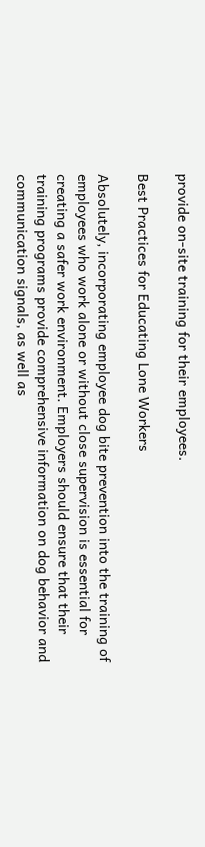provide on-site training for their employees.

Best Practices for Educating Lone Workers

Absolutely, incorporating employee dog bite prevention into the training of employees who work alone or without close supervision is essential for creating a safer work environment. Employers should ensure that their training programs provide comprehensive information on dog behavior and communication signals, as well as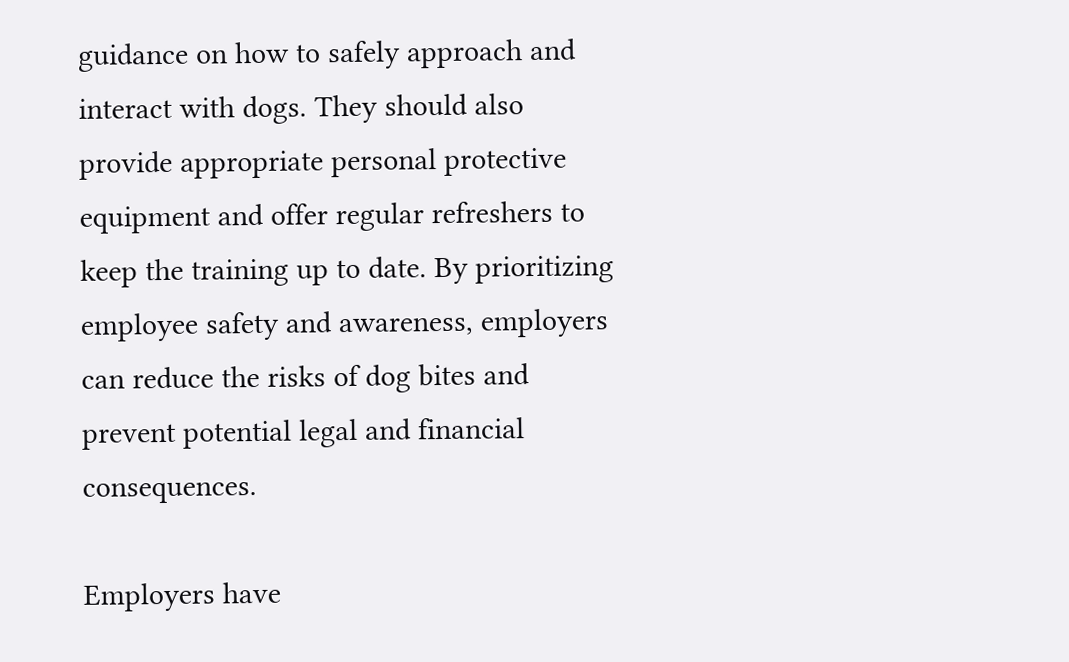guidance on how to safely approach and interact with dogs. They should also provide appropriate personal protective equipment and offer regular refreshers to keep the training up to date. By prioritizing employee safety and awareness, employers can reduce the risks of dog bites and prevent potential legal and financial consequences.

Employers have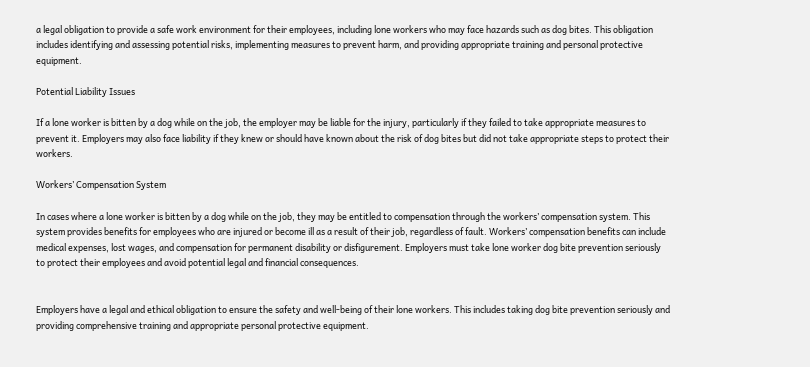a legal obligation to provide a safe work environment for their employees, including lone workers who may face hazards such as dog bites. This obligation includes identifying and assessing potential risks, implementing measures to prevent harm, and providing appropriate training and personal protective equipment.

Potential Liability Issues

If a lone worker is bitten by a dog while on the job, the employer may be liable for the injury, particularly if they failed to take appropriate measures to prevent it. Employers may also face liability if they knew or should have known about the risk of dog bites but did not take appropriate steps to protect their workers.

Workers’ Compensation System

In cases where a lone worker is bitten by a dog while on the job, they may be entitled to compensation through the workers’ compensation system. This system provides benefits for employees who are injured or become ill as a result of their job, regardless of fault. Workers’ compensation benefits can include medical expenses, lost wages, and compensation for permanent disability or disfigurement. Employers must take lone worker dog bite prevention seriously to protect their employees and avoid potential legal and financial consequences.


Employers have a legal and ethical obligation to ensure the safety and well-being of their lone workers. This includes taking dog bite prevention seriously and providing comprehensive training and appropriate personal protective equipment.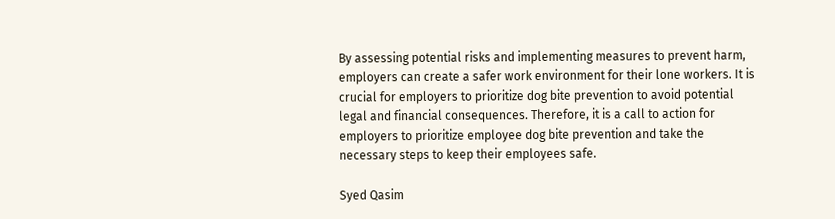By assessing potential risks and implementing measures to prevent harm, employers can create a safer work environment for their lone workers. It is crucial for employers to prioritize dog bite prevention to avoid potential legal and financial consequences. Therefore, it is a call to action for employers to prioritize employee dog bite prevention and take the necessary steps to keep their employees safe.

Syed Qasim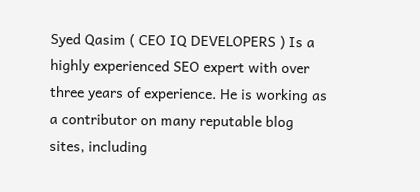Syed Qasim ( CEO IQ DEVELOPERS ) Is a highly experienced SEO expert with over three years of experience. He is working as a contributor on many reputable blog sites, including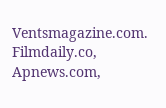Ventsmagazine.com. Filmdaily.co, Apnews.com,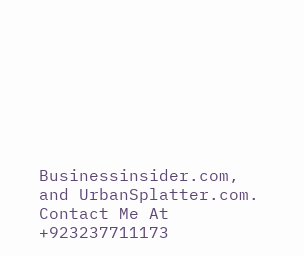Businessinsider.com, and UrbanSplatter.com. Contact Me At +923237711173